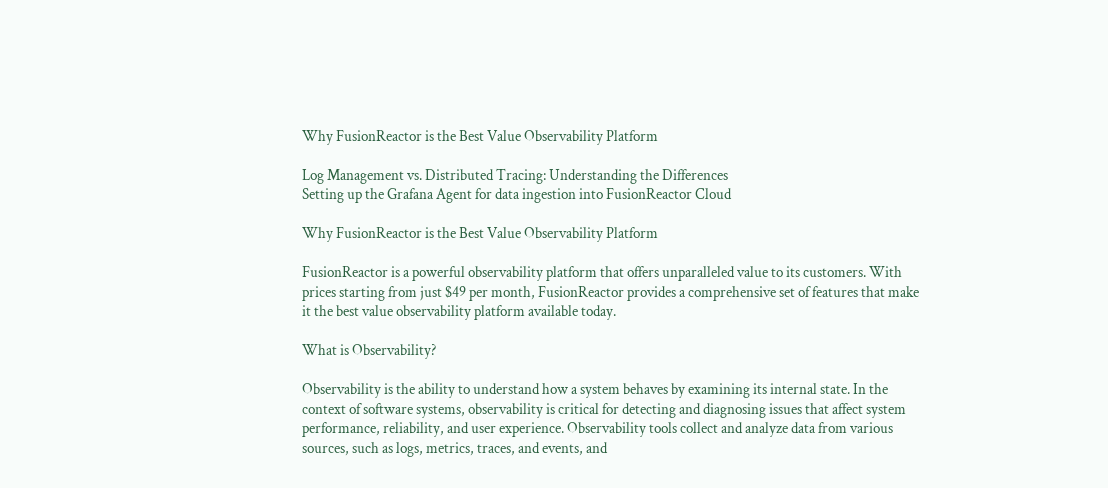Why FusionReactor is the Best Value Observability Platform

Log Management vs. Distributed Tracing: Understanding the Differences
Setting up the Grafana Agent for data ingestion into FusionReactor Cloud

Why FusionReactor is the Best Value Observability Platform

FusionReactor is a powerful observability platform that offers unparalleled value to its customers. With prices starting from just $49 per month, FusionReactor provides a comprehensive set of features that make it the best value observability platform available today.

What is Observability?

Observability is the ability to understand how a system behaves by examining its internal state. In the context of software systems, observability is critical for detecting and diagnosing issues that affect system performance, reliability, and user experience. Observability tools collect and analyze data from various sources, such as logs, metrics, traces, and events, and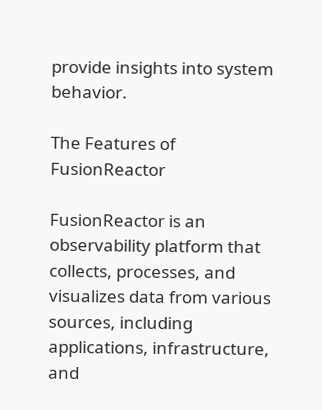provide insights into system behavior.

The Features of FusionReactor

FusionReactor is an observability platform that collects, processes, and visualizes data from various sources, including applications, infrastructure, and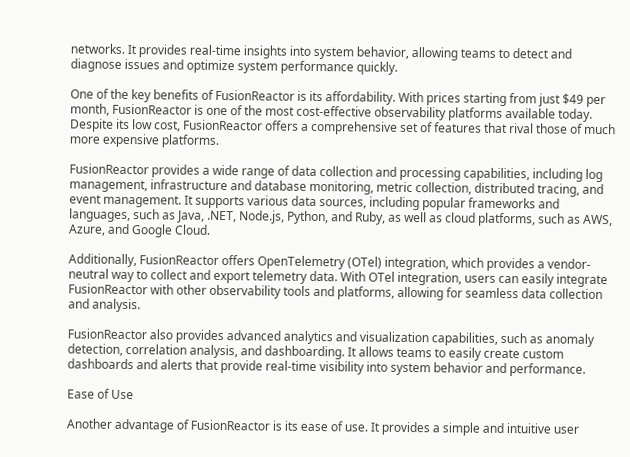networks. It provides real-time insights into system behavior, allowing teams to detect and diagnose issues and optimize system performance quickly.

One of the key benefits of FusionReactor is its affordability. With prices starting from just $49 per month, FusionReactor is one of the most cost-effective observability platforms available today. Despite its low cost, FusionReactor offers a comprehensive set of features that rival those of much more expensive platforms.

FusionReactor provides a wide range of data collection and processing capabilities, including log management, infrastructure and database monitoring, metric collection, distributed tracing, and event management. It supports various data sources, including popular frameworks and languages, such as Java, .NET, Node.js, Python, and Ruby, as well as cloud platforms, such as AWS, Azure, and Google Cloud.

Additionally, FusionReactor offers OpenTelemetry (OTel) integration, which provides a vendor-neutral way to collect and export telemetry data. With OTel integration, users can easily integrate FusionReactor with other observability tools and platforms, allowing for seamless data collection and analysis.

FusionReactor also provides advanced analytics and visualization capabilities, such as anomaly detection, correlation analysis, and dashboarding. It allows teams to easily create custom dashboards and alerts that provide real-time visibility into system behavior and performance.

Ease of Use

Another advantage of FusionReactor is its ease of use. It provides a simple and intuitive user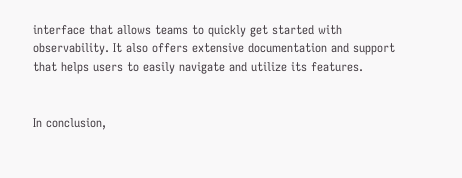interface that allows teams to quickly get started with observability. It also offers extensive documentation and support that helps users to easily navigate and utilize its features.


In conclusion,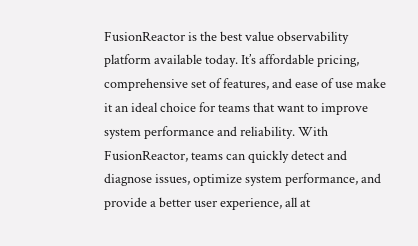FusionReactor is the best value observability platform available today. It’s affordable pricing, comprehensive set of features, and ease of use make it an ideal choice for teams that want to improve system performance and reliability. With FusionReactor, teams can quickly detect and diagnose issues, optimize system performance, and provide a better user experience, all at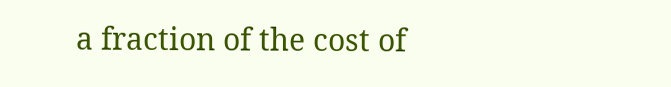a fraction of the cost of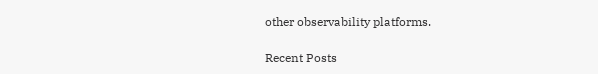other observability platforms.

Recent Posts